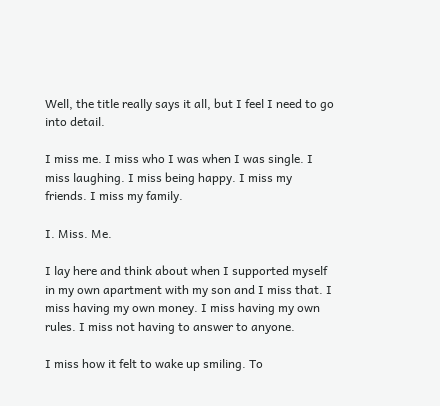Well, the title really says it all, but I feel I need to go into detail.

I miss me. I miss who I was when I was single. I miss laughing. I miss being happy. I miss my friends. I miss my family.

I. Miss. Me.

I lay here and think about when I supported myself in my own apartment with my son and I miss that. I miss having my own money. I miss having my own rules. I miss not having to answer to anyone.

I miss how it felt to wake up smiling. To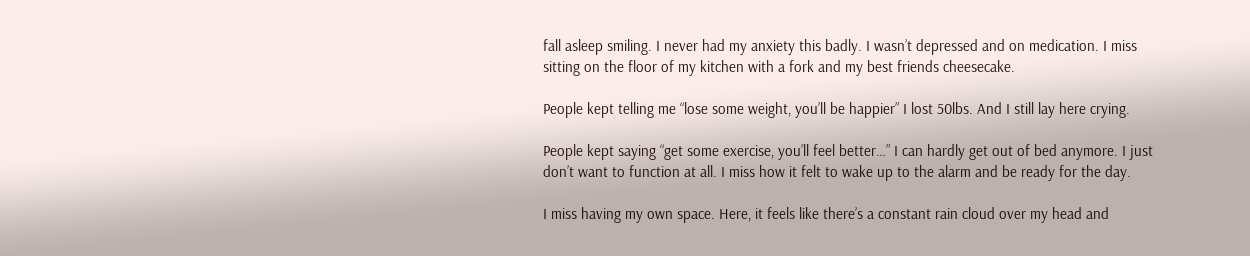fall asleep smiling. I never had my anxiety this badly. I wasn’t depressed and on medication. I miss sitting on the floor of my kitchen with a fork and my best friends cheesecake.

People kept telling me “lose some weight, you’ll be happier” I lost 50lbs. And I still lay here crying.

People kept saying “get some exercise, you’ll feel better…” I can hardly get out of bed anymore. I just don’t want to function at all. I miss how it felt to wake up to the alarm and be ready for the day.

I miss having my own space. Here, it feels like there’s a constant rain cloud over my head and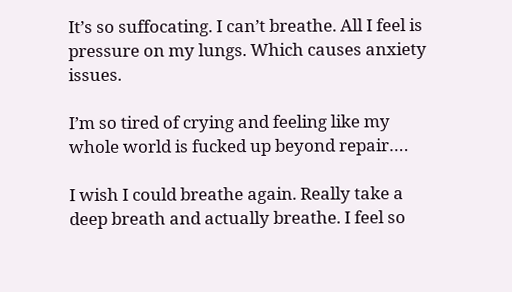It’s so suffocating. I can’t breathe. All I feel is pressure on my lungs. Which causes anxiety issues.

I’m so tired of crying and feeling like my whole world is fucked up beyond repair….

I wish I could breathe again. Really take a deep breath and actually breathe. I feel so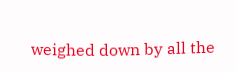weighed down by all the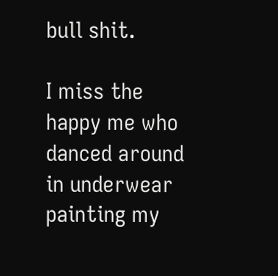bull shit.

I miss the happy me who danced around in underwear painting my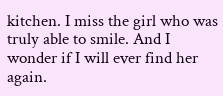kitchen. I miss the girl who was truly able to smile. And I wonder if I will ever find her again.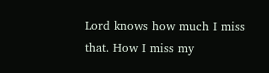Lord knows how much I miss that. How I miss my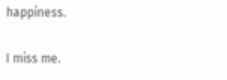happiness.

I miss me.